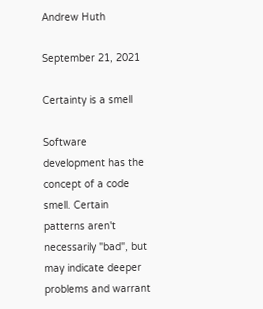Andrew Huth

September 21, 2021

Certainty is a smell

Software development has the concept of a code smell. Certain patterns aren't necessarily "bad", but may indicate deeper problems and warrant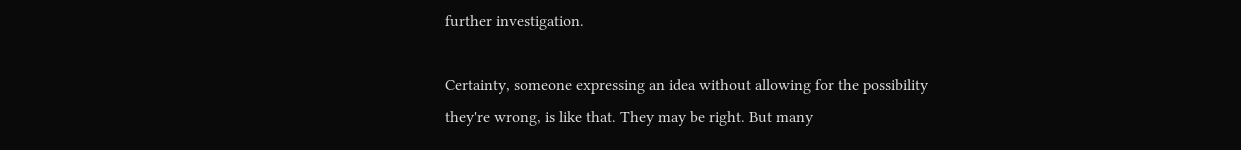further investigation.

Certainty, someone expressing an idea without allowing for the possibility they're wrong, is like that. They may be right. But many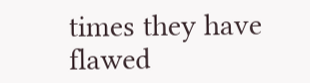times they have flawed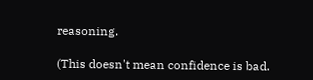reasoning.

(This doesn't mean confidence is bad.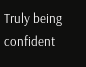Truly being confident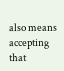also means accepting that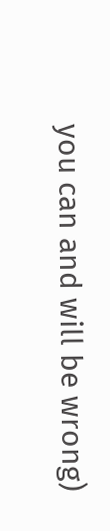you can and will be wrong)